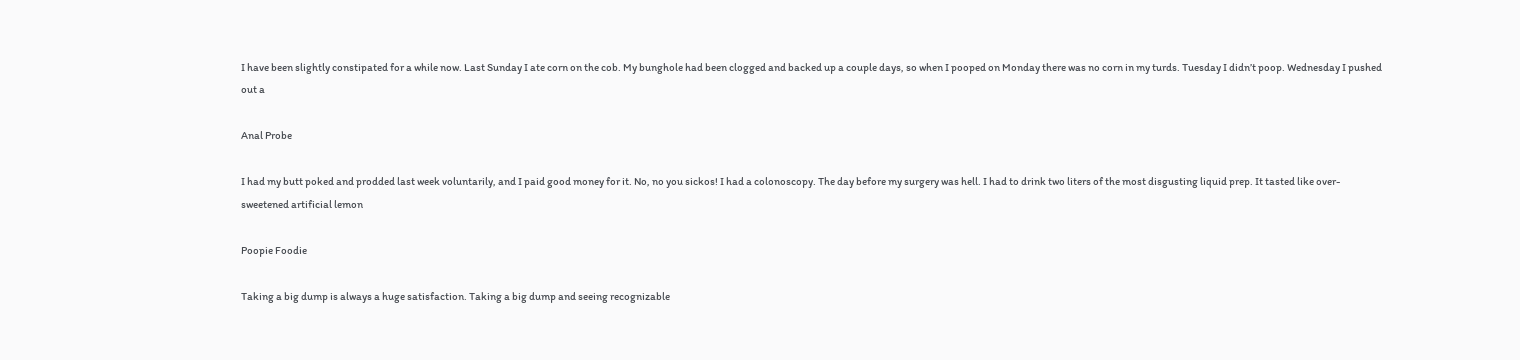I have been slightly constipated for a while now. Last Sunday I ate corn on the cob. My bunghole had been clogged and backed up a couple days, so when I pooped on Monday there was no corn in my turds. Tuesday I didn’t poop. Wednesday I pushed out a

Anal Probe

I had my butt poked and prodded last week voluntarily, and I paid good money for it. No, no you sickos! I had a colonoscopy. The day before my surgery was hell. I had to drink two liters of the most disgusting liquid prep. It tasted like over-sweetened artificial lemon

Poopie Foodie

Taking a big dump is always a huge satisfaction. Taking a big dump and seeing recognizable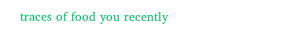traces of food you recently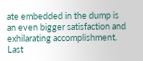ate embedded in the dump is an even bigger satisfaction and exhilarating accomplishment. Last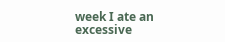week I ate an excessive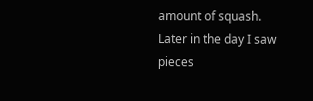amount of squash. Later in the day I saw pieces